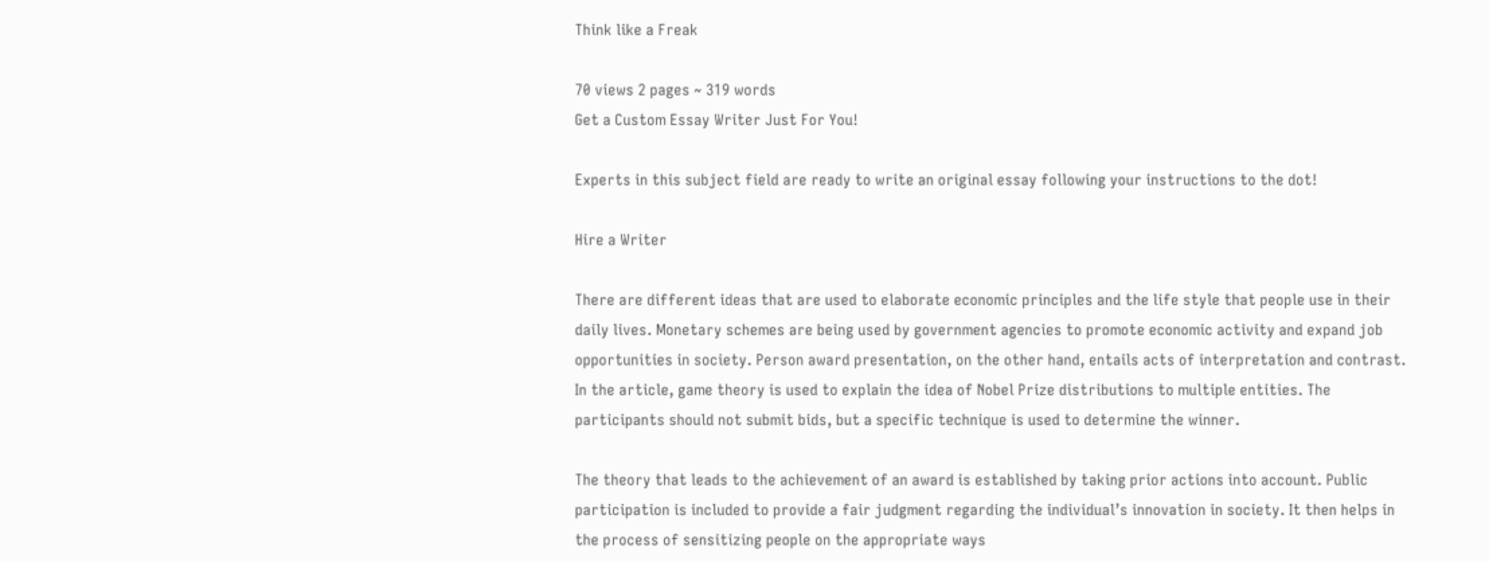Think like a Freak

70 views 2 pages ~ 319 words
Get a Custom Essay Writer Just For You!

Experts in this subject field are ready to write an original essay following your instructions to the dot!

Hire a Writer

There are different ideas that are used to elaborate economic principles and the life style that people use in their daily lives. Monetary schemes are being used by government agencies to promote economic activity and expand job opportunities in society. Person award presentation, on the other hand, entails acts of interpretation and contrast. In the article, game theory is used to explain the idea of Nobel Prize distributions to multiple entities. The participants should not submit bids, but a specific technique is used to determine the winner.

The theory that leads to the achievement of an award is established by taking prior actions into account. Public participation is included to provide a fair judgment regarding the individual’s innovation in society. It then helps in the process of sensitizing people on the appropriate ways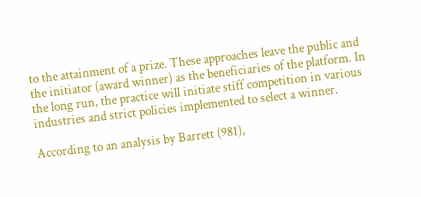to the attainment of a prize. These approaches leave the public and the initiator (award winner) as the beneficiaries of the platform. In the long run, the practice will initiate stiff competition in various industries and strict policies implemented to select a winner.

According to an analysis by Barrett (981),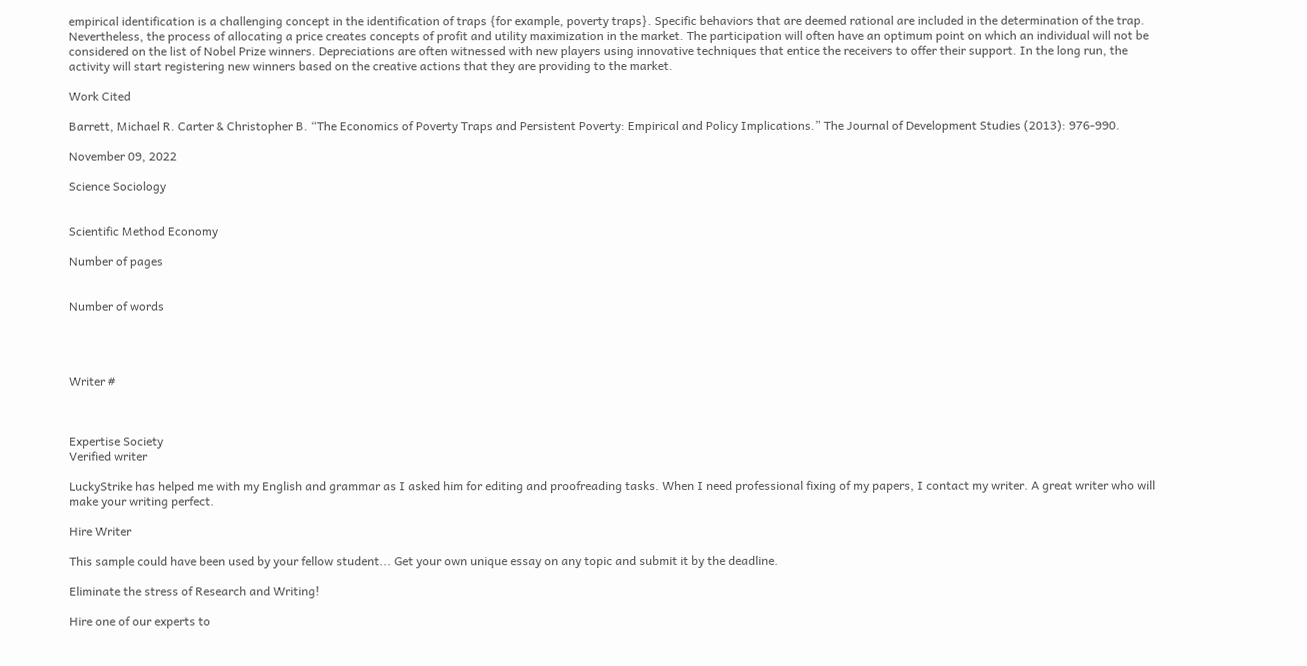empirical identification is a challenging concept in the identification of traps {for example, poverty traps}. Specific behaviors that are deemed rational are included in the determination of the trap. Nevertheless, the process of allocating a price creates concepts of profit and utility maximization in the market. The participation will often have an optimum point on which an individual will not be considered on the list of Nobel Prize winners. Depreciations are often witnessed with new players using innovative techniques that entice the receivers to offer their support. In the long run, the activity will start registering new winners based on the creative actions that they are providing to the market.

Work Cited

Barrett, Michael R. Carter & Christopher B. “The Economics of Poverty Traps and Persistent Poverty: Empirical and Policy Implications.” The Journal of Development Studies (2013): 976-990.

November 09, 2022

Science Sociology


Scientific Method Economy

Number of pages


Number of words




Writer #



Expertise Society
Verified writer

LuckyStrike has helped me with my English and grammar as I asked him for editing and proofreading tasks. When I need professional fixing of my papers, I contact my writer. A great writer who will make your writing perfect.

Hire Writer

This sample could have been used by your fellow student... Get your own unique essay on any topic and submit it by the deadline.

Eliminate the stress of Research and Writing!

Hire one of our experts to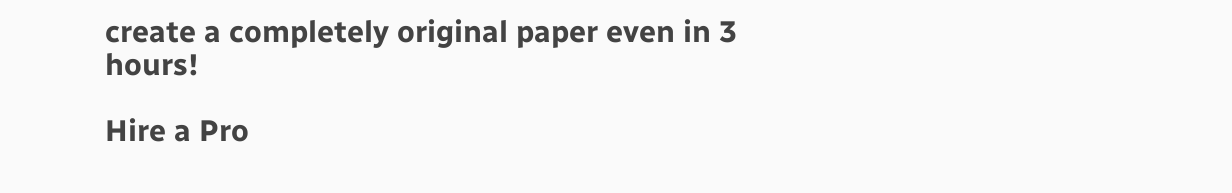create a completely original paper even in 3 hours!

Hire a Pro